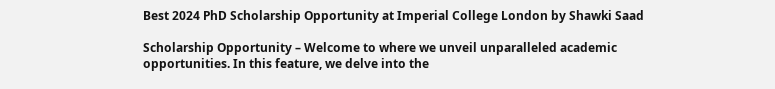Best 2024 PhD Scholarship Opportunity at Imperial College London by Shawki Saad

Scholarship Opportunity – Welcome to where we unveil unparalleled academic opportunities. In this feature, we delve into the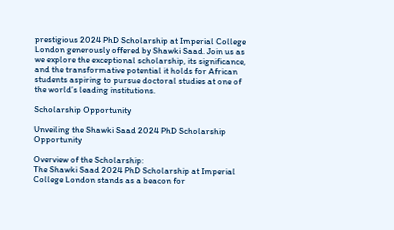prestigious 2024 PhD Scholarship at Imperial College London generously offered by Shawki Saad. Join us as we explore the exceptional scholarship, its significance, and the transformative potential it holds for African students aspiring to pursue doctoral studies at one of the world’s leading institutions.

Scholarship Opportunity

Unveiling the Shawki Saad 2024 PhD Scholarship Opportunity

Overview of the Scholarship:
The Shawki Saad 2024 PhD Scholarship at Imperial College London stands as a beacon for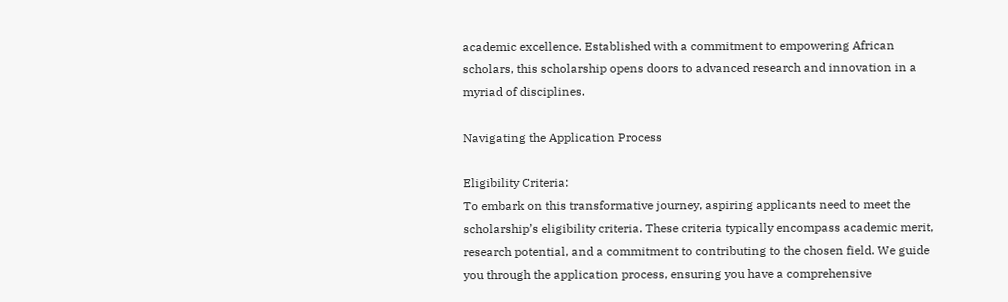academic excellence. Established with a commitment to empowering African scholars, this scholarship opens doors to advanced research and innovation in a myriad of disciplines.

Navigating the Application Process

Eligibility Criteria:
To embark on this transformative journey, aspiring applicants need to meet the scholarship’s eligibility criteria. These criteria typically encompass academic merit, research potential, and a commitment to contributing to the chosen field. We guide you through the application process, ensuring you have a comprehensive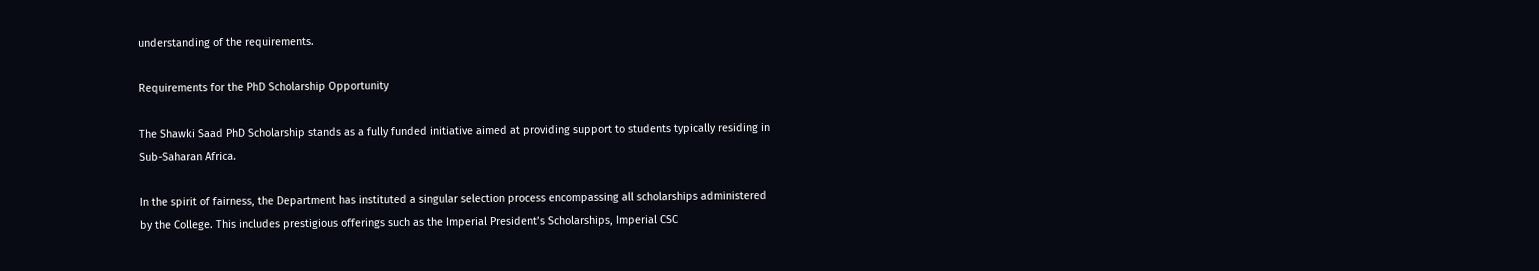understanding of the requirements.

Requirements for the PhD Scholarship Opportunity

The Shawki Saad PhD Scholarship stands as a fully funded initiative aimed at providing support to students typically residing in Sub-Saharan Africa.

In the spirit of fairness, the Department has instituted a singular selection process encompassing all scholarships administered by the College. This includes prestigious offerings such as the Imperial President’s Scholarships, Imperial CSC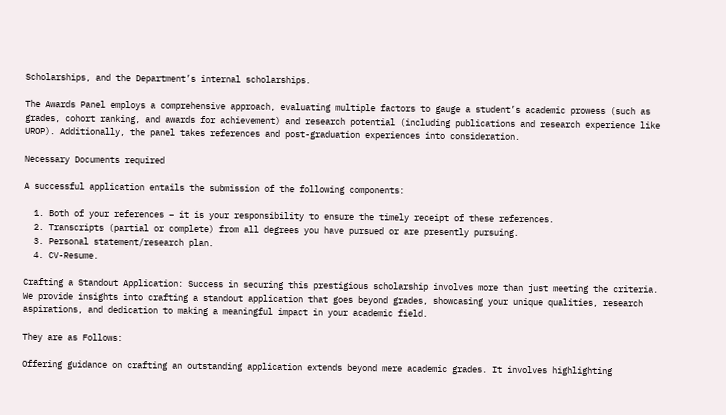Scholarships, and the Department’s internal scholarships.

The Awards Panel employs a comprehensive approach, evaluating multiple factors to gauge a student’s academic prowess (such as grades, cohort ranking, and awards for achievement) and research potential (including publications and research experience like UROP). Additionally, the panel takes references and post-graduation experiences into consideration.

Necessary Documents required

A successful application entails the submission of the following components:

  1. Both of your references – it is your responsibility to ensure the timely receipt of these references.
  2. Transcripts (partial or complete) from all degrees you have pursued or are presently pursuing.
  3. Personal statement/research plan.
  4. CV-Resume.

Crafting a Standout Application: Success in securing this prestigious scholarship involves more than just meeting the criteria. We provide insights into crafting a standout application that goes beyond grades, showcasing your unique qualities, research aspirations, and dedication to making a meaningful impact in your academic field.

They are as Follows:

Offering guidance on crafting an outstanding application extends beyond mere academic grades. It involves highlighting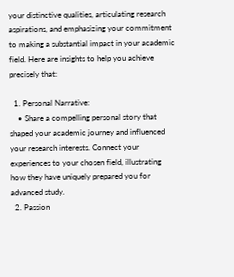your distinctive qualities, articulating research aspirations, and emphasizing your commitment to making a substantial impact in your academic field. Here are insights to help you achieve precisely that:

  1. Personal Narrative:
    • Share a compelling personal story that shaped your academic journey and influenced your research interests. Connect your experiences to your chosen field, illustrating how they have uniquely prepared you for advanced study.
  2. Passion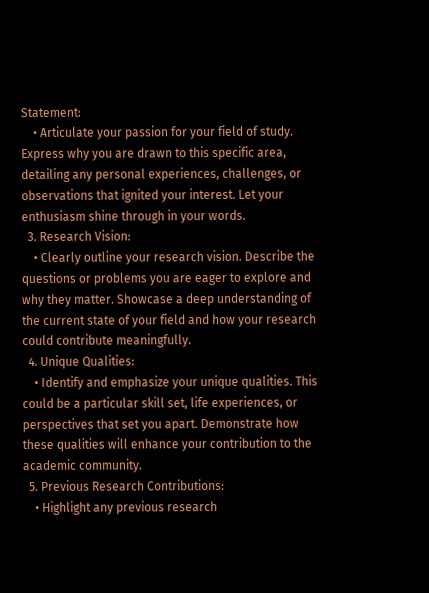Statement:
    • Articulate your passion for your field of study. Express why you are drawn to this specific area, detailing any personal experiences, challenges, or observations that ignited your interest. Let your enthusiasm shine through in your words.
  3. Research Vision:
    • Clearly outline your research vision. Describe the questions or problems you are eager to explore and why they matter. Showcase a deep understanding of the current state of your field and how your research could contribute meaningfully.
  4. Unique Qualities:
    • Identify and emphasize your unique qualities. This could be a particular skill set, life experiences, or perspectives that set you apart. Demonstrate how these qualities will enhance your contribution to the academic community.
  5. Previous Research Contributions:
    • Highlight any previous research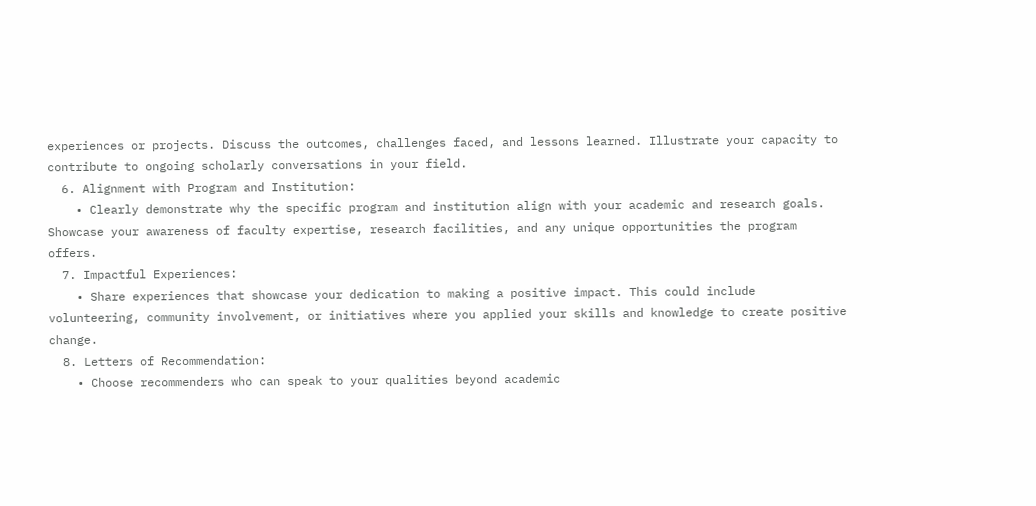experiences or projects. Discuss the outcomes, challenges faced, and lessons learned. Illustrate your capacity to contribute to ongoing scholarly conversations in your field.
  6. Alignment with Program and Institution:
    • Clearly demonstrate why the specific program and institution align with your academic and research goals. Showcase your awareness of faculty expertise, research facilities, and any unique opportunities the program offers.
  7. Impactful Experiences:
    • Share experiences that showcase your dedication to making a positive impact. This could include volunteering, community involvement, or initiatives where you applied your skills and knowledge to create positive change.
  8. Letters of Recommendation:
    • Choose recommenders who can speak to your qualities beyond academic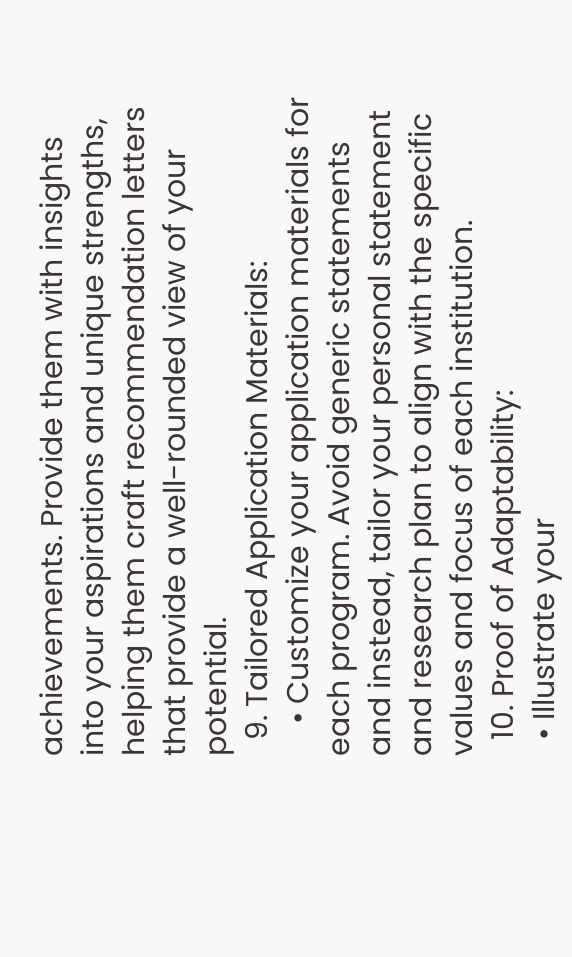achievements. Provide them with insights into your aspirations and unique strengths, helping them craft recommendation letters that provide a well-rounded view of your potential.
  9. Tailored Application Materials:
    • Customize your application materials for each program. Avoid generic statements and instead, tailor your personal statement and research plan to align with the specific values and focus of each institution.
  10. Proof of Adaptability:
  • Illustrate your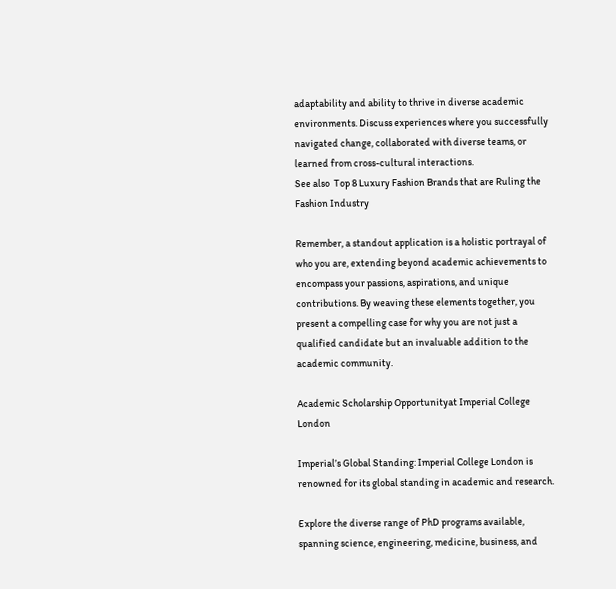adaptability and ability to thrive in diverse academic environments. Discuss experiences where you successfully navigated change, collaborated with diverse teams, or learned from cross-cultural interactions.
See also  Top 8 Luxury Fashion Brands that are Ruling the Fashion Industry

Remember, a standout application is a holistic portrayal of who you are, extending beyond academic achievements to encompass your passions, aspirations, and unique contributions. By weaving these elements together, you present a compelling case for why you are not just a qualified candidate but an invaluable addition to the academic community.

Academic Scholarship Opportunityat Imperial College London

Imperial’s Global Standing: Imperial College London is renowned for its global standing in academic and research.

Explore the diverse range of PhD programs available, spanning science, engineering, medicine, business, and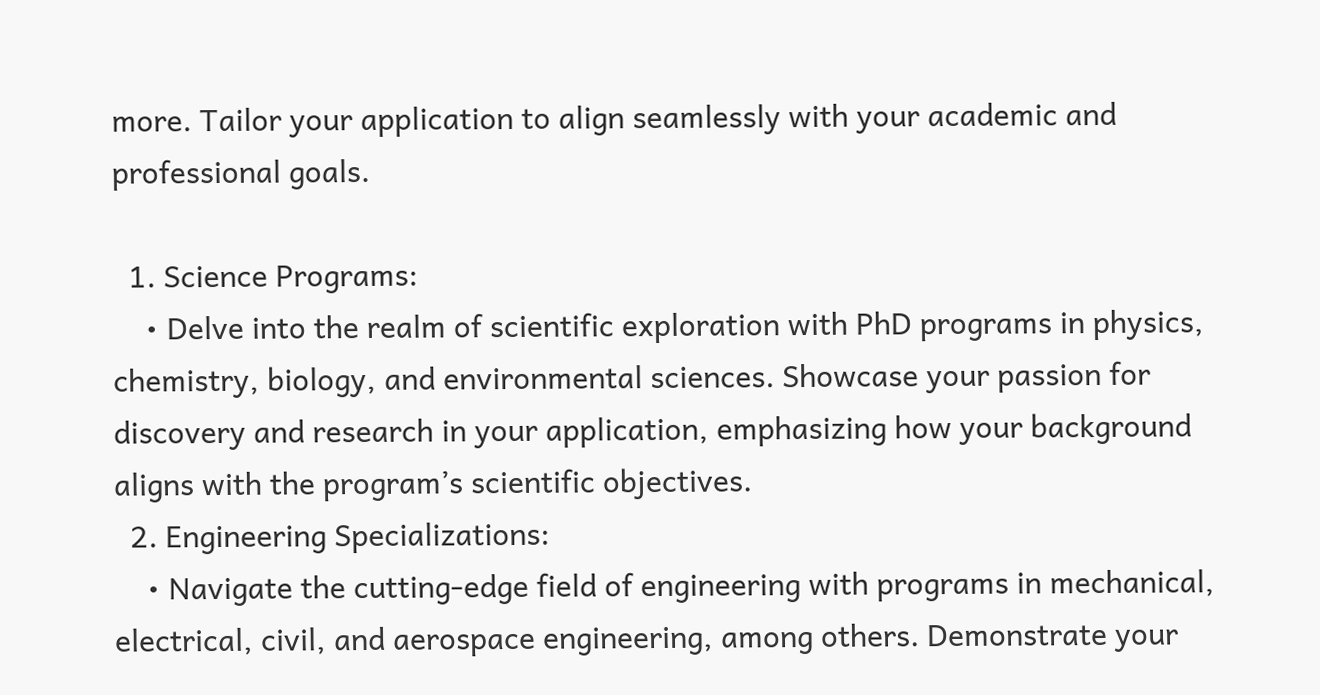more. Tailor your application to align seamlessly with your academic and professional goals.

  1. Science Programs:
    • Delve into the realm of scientific exploration with PhD programs in physics, chemistry, biology, and environmental sciences. Showcase your passion for discovery and research in your application, emphasizing how your background aligns with the program’s scientific objectives.
  2. Engineering Specializations:
    • Navigate the cutting-edge field of engineering with programs in mechanical, electrical, civil, and aerospace engineering, among others. Demonstrate your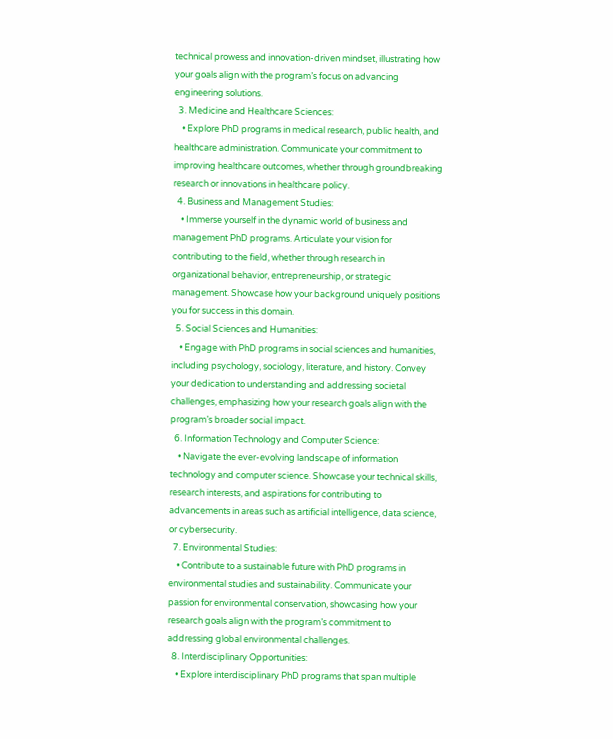technical prowess and innovation-driven mindset, illustrating how your goals align with the program’s focus on advancing engineering solutions.
  3. Medicine and Healthcare Sciences:
    • Explore PhD programs in medical research, public health, and healthcare administration. Communicate your commitment to improving healthcare outcomes, whether through groundbreaking research or innovations in healthcare policy.
  4. Business and Management Studies:
    • Immerse yourself in the dynamic world of business and management PhD programs. Articulate your vision for contributing to the field, whether through research in organizational behavior, entrepreneurship, or strategic management. Showcase how your background uniquely positions you for success in this domain.
  5. Social Sciences and Humanities:
    • Engage with PhD programs in social sciences and humanities, including psychology, sociology, literature, and history. Convey your dedication to understanding and addressing societal challenges, emphasizing how your research goals align with the program’s broader social impact.
  6. Information Technology and Computer Science:
    • Navigate the ever-evolving landscape of information technology and computer science. Showcase your technical skills, research interests, and aspirations for contributing to advancements in areas such as artificial intelligence, data science, or cybersecurity.
  7. Environmental Studies:
    • Contribute to a sustainable future with PhD programs in environmental studies and sustainability. Communicate your passion for environmental conservation, showcasing how your research goals align with the program’s commitment to addressing global environmental challenges.
  8. Interdisciplinary Opportunities:
    • Explore interdisciplinary PhD programs that span multiple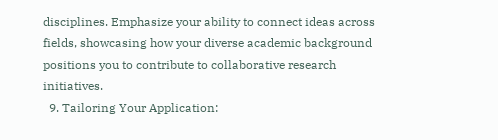disciplines. Emphasize your ability to connect ideas across fields, showcasing how your diverse academic background positions you to contribute to collaborative research initiatives.
  9. Tailoring Your Application: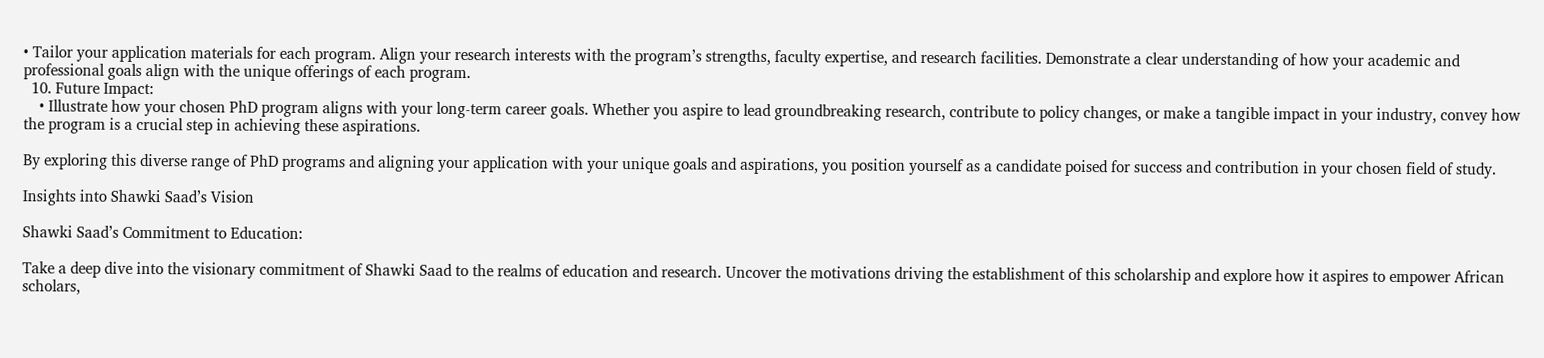• Tailor your application materials for each program. Align your research interests with the program’s strengths, faculty expertise, and research facilities. Demonstrate a clear understanding of how your academic and professional goals align with the unique offerings of each program.
  10. Future Impact:
    • Illustrate how your chosen PhD program aligns with your long-term career goals. Whether you aspire to lead groundbreaking research, contribute to policy changes, or make a tangible impact in your industry, convey how the program is a crucial step in achieving these aspirations.

By exploring this diverse range of PhD programs and aligning your application with your unique goals and aspirations, you position yourself as a candidate poised for success and contribution in your chosen field of study.

Insights into Shawki Saad’s Vision

Shawki Saad’s Commitment to Education:

Take a deep dive into the visionary commitment of Shawki Saad to the realms of education and research. Uncover the motivations driving the establishment of this scholarship and explore how it aspires to empower African scholars,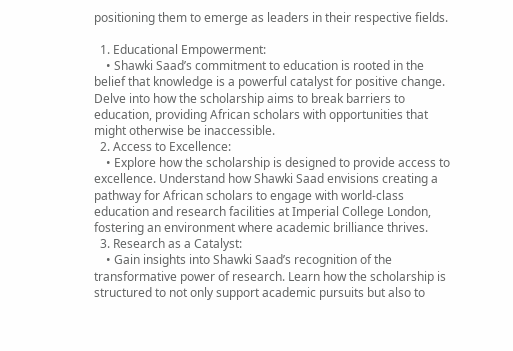positioning them to emerge as leaders in their respective fields.

  1. Educational Empowerment:
    • Shawki Saad’s commitment to education is rooted in the belief that knowledge is a powerful catalyst for positive change. Delve into how the scholarship aims to break barriers to education, providing African scholars with opportunities that might otherwise be inaccessible.
  2. Access to Excellence:
    • Explore how the scholarship is designed to provide access to excellence. Understand how Shawki Saad envisions creating a pathway for African scholars to engage with world-class education and research facilities at Imperial College London, fostering an environment where academic brilliance thrives.
  3. Research as a Catalyst:
    • Gain insights into Shawki Saad’s recognition of the transformative power of research. Learn how the scholarship is structured to not only support academic pursuits but also to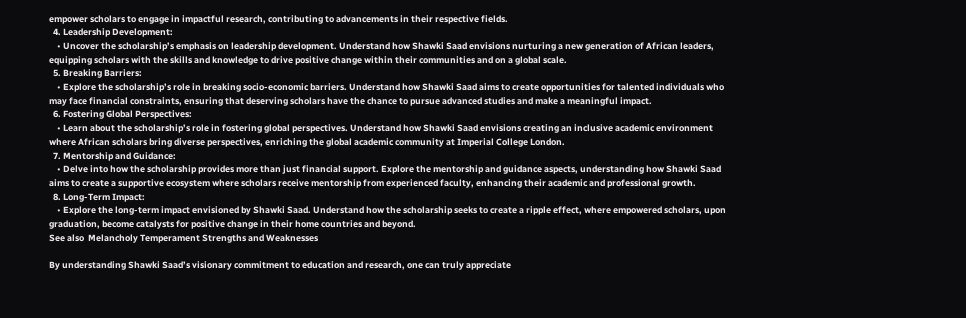empower scholars to engage in impactful research, contributing to advancements in their respective fields.
  4. Leadership Development:
    • Uncover the scholarship’s emphasis on leadership development. Understand how Shawki Saad envisions nurturing a new generation of African leaders, equipping scholars with the skills and knowledge to drive positive change within their communities and on a global scale.
  5. Breaking Barriers:
    • Explore the scholarship’s role in breaking socio-economic barriers. Understand how Shawki Saad aims to create opportunities for talented individuals who may face financial constraints, ensuring that deserving scholars have the chance to pursue advanced studies and make a meaningful impact.
  6. Fostering Global Perspectives:
    • Learn about the scholarship’s role in fostering global perspectives. Understand how Shawki Saad envisions creating an inclusive academic environment where African scholars bring diverse perspectives, enriching the global academic community at Imperial College London.
  7. Mentorship and Guidance:
    • Delve into how the scholarship provides more than just financial support. Explore the mentorship and guidance aspects, understanding how Shawki Saad aims to create a supportive ecosystem where scholars receive mentorship from experienced faculty, enhancing their academic and professional growth.
  8. Long-Term Impact:
    • Explore the long-term impact envisioned by Shawki Saad. Understand how the scholarship seeks to create a ripple effect, where empowered scholars, upon graduation, become catalysts for positive change in their home countries and beyond.
See also  Melancholy Temperament Strengths and Weaknesses

By understanding Shawki Saad’s visionary commitment to education and research, one can truly appreciate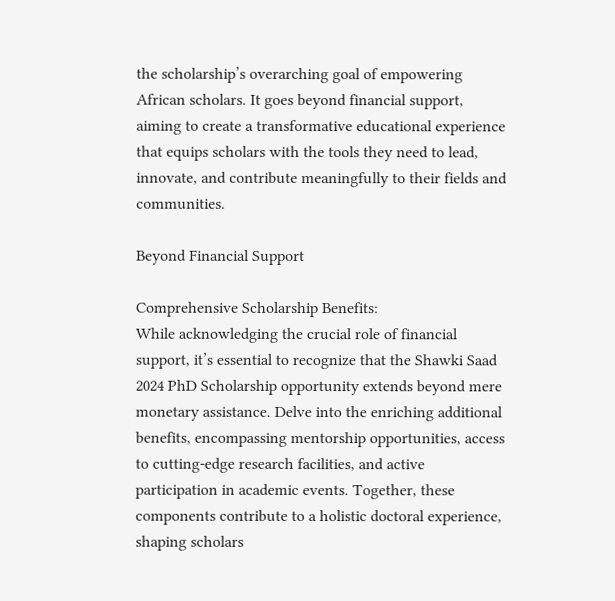the scholarship’s overarching goal of empowering African scholars. It goes beyond financial support, aiming to create a transformative educational experience that equips scholars with the tools they need to lead, innovate, and contribute meaningfully to their fields and communities.

Beyond Financial Support

Comprehensive Scholarship Benefits:
While acknowledging the crucial role of financial support, it’s essential to recognize that the Shawki Saad 2024 PhD Scholarship opportunity extends beyond mere monetary assistance. Delve into the enriching additional benefits, encompassing mentorship opportunities, access to cutting-edge research facilities, and active participation in academic events. Together, these components contribute to a holistic doctoral experience, shaping scholars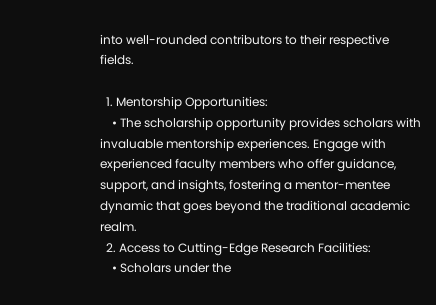into well-rounded contributors to their respective fields.

  1. Mentorship Opportunities:
    • The scholarship opportunity provides scholars with invaluable mentorship experiences. Engage with experienced faculty members who offer guidance, support, and insights, fostering a mentor-mentee dynamic that goes beyond the traditional academic realm.
  2. Access to Cutting-Edge Research Facilities:
    • Scholars under the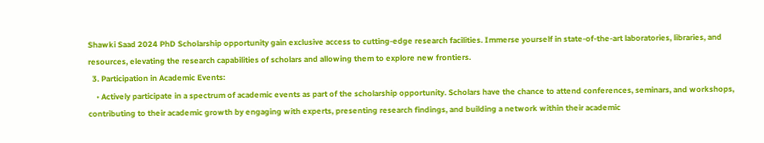Shawki Saad 2024 PhD Scholarship opportunity gain exclusive access to cutting-edge research facilities. Immerse yourself in state-of-the-art laboratories, libraries, and resources, elevating the research capabilities of scholars and allowing them to explore new frontiers.
  3. Participation in Academic Events:
    • Actively participate in a spectrum of academic events as part of the scholarship opportunity. Scholars have the chance to attend conferences, seminars, and workshops, contributing to their academic growth by engaging with experts, presenting research findings, and building a network within their academic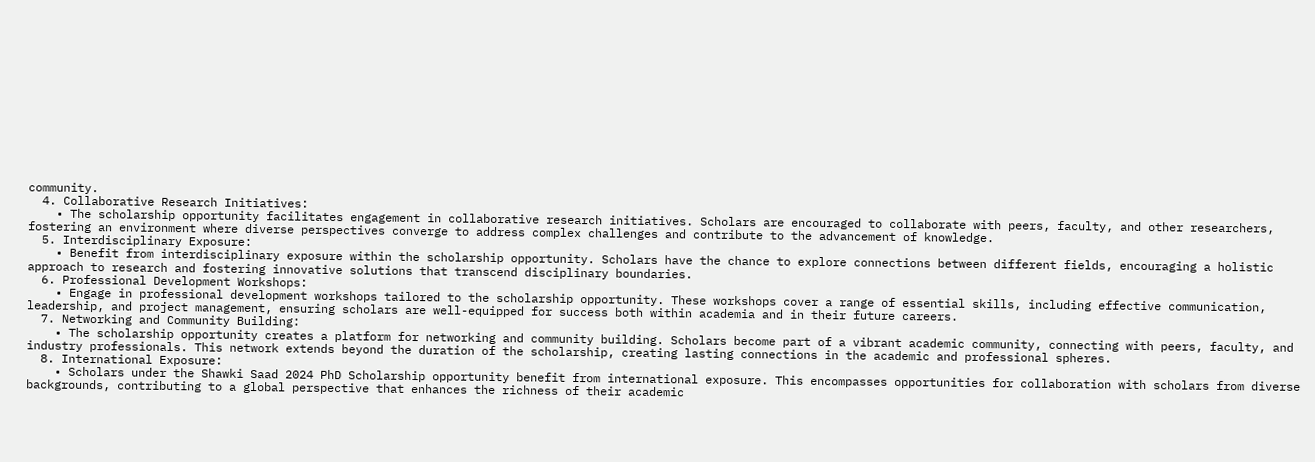community.
  4. Collaborative Research Initiatives:
    • The scholarship opportunity facilitates engagement in collaborative research initiatives. Scholars are encouraged to collaborate with peers, faculty, and other researchers, fostering an environment where diverse perspectives converge to address complex challenges and contribute to the advancement of knowledge.
  5. Interdisciplinary Exposure:
    • Benefit from interdisciplinary exposure within the scholarship opportunity. Scholars have the chance to explore connections between different fields, encouraging a holistic approach to research and fostering innovative solutions that transcend disciplinary boundaries.
  6. Professional Development Workshops:
    • Engage in professional development workshops tailored to the scholarship opportunity. These workshops cover a range of essential skills, including effective communication, leadership, and project management, ensuring scholars are well-equipped for success both within academia and in their future careers.
  7. Networking and Community Building:
    • The scholarship opportunity creates a platform for networking and community building. Scholars become part of a vibrant academic community, connecting with peers, faculty, and industry professionals. This network extends beyond the duration of the scholarship, creating lasting connections in the academic and professional spheres.
  8. International Exposure:
    • Scholars under the Shawki Saad 2024 PhD Scholarship opportunity benefit from international exposure. This encompasses opportunities for collaboration with scholars from diverse backgrounds, contributing to a global perspective that enhances the richness of their academic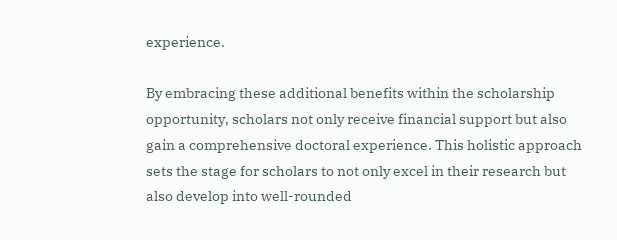experience.

By embracing these additional benefits within the scholarship opportunity, scholars not only receive financial support but also gain a comprehensive doctoral experience. This holistic approach sets the stage for scholars to not only excel in their research but also develop into well-rounded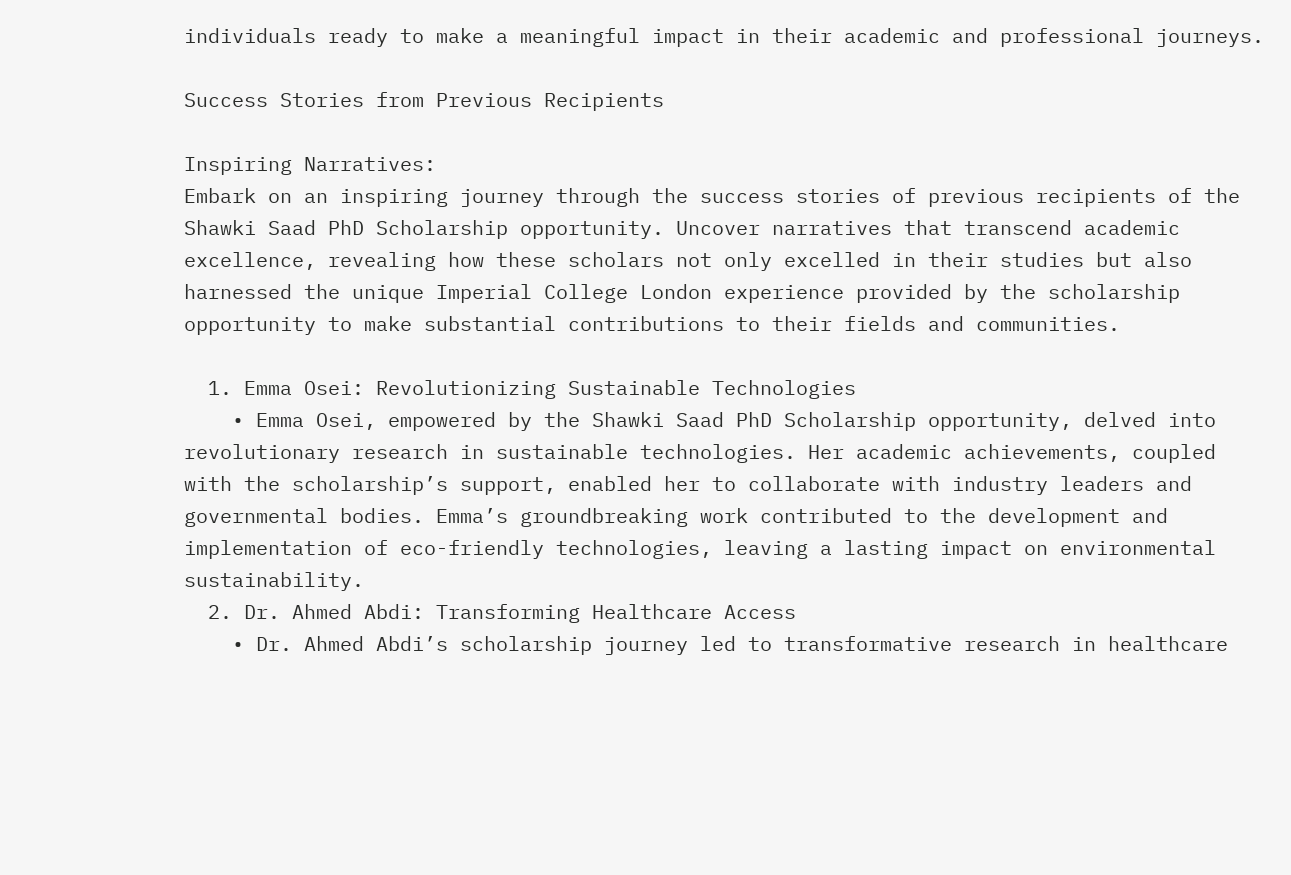individuals ready to make a meaningful impact in their academic and professional journeys.

Success Stories from Previous Recipients

Inspiring Narratives:
Embark on an inspiring journey through the success stories of previous recipients of the Shawki Saad PhD Scholarship opportunity. Uncover narratives that transcend academic excellence, revealing how these scholars not only excelled in their studies but also harnessed the unique Imperial College London experience provided by the scholarship opportunity to make substantial contributions to their fields and communities.

  1. Emma Osei: Revolutionizing Sustainable Technologies
    • Emma Osei, empowered by the Shawki Saad PhD Scholarship opportunity, delved into revolutionary research in sustainable technologies. Her academic achievements, coupled with the scholarship’s support, enabled her to collaborate with industry leaders and governmental bodies. Emma’s groundbreaking work contributed to the development and implementation of eco-friendly technologies, leaving a lasting impact on environmental sustainability.
  2. Dr. Ahmed Abdi: Transforming Healthcare Access
    • Dr. Ahmed Abdi’s scholarship journey led to transformative research in healthcare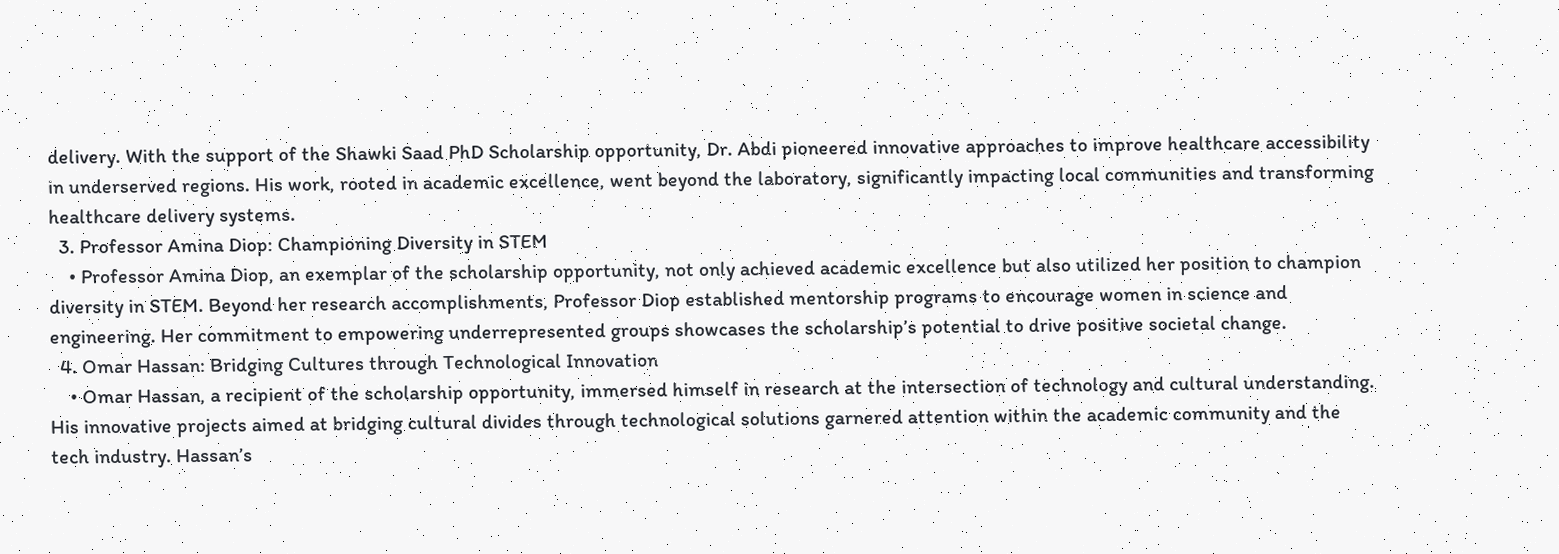delivery. With the support of the Shawki Saad PhD Scholarship opportunity, Dr. Abdi pioneered innovative approaches to improve healthcare accessibility in underserved regions. His work, rooted in academic excellence, went beyond the laboratory, significantly impacting local communities and transforming healthcare delivery systems.
  3. Professor Amina Diop: Championing Diversity in STEM
    • Professor Amina Diop, an exemplar of the scholarship opportunity, not only achieved academic excellence but also utilized her position to champion diversity in STEM. Beyond her research accomplishments, Professor Diop established mentorship programs to encourage women in science and engineering. Her commitment to empowering underrepresented groups showcases the scholarship’s potential to drive positive societal change.
  4. Omar Hassan: Bridging Cultures through Technological Innovation
    • Omar Hassan, a recipient of the scholarship opportunity, immersed himself in research at the intersection of technology and cultural understanding. His innovative projects aimed at bridging cultural divides through technological solutions garnered attention within the academic community and the tech industry. Hassan’s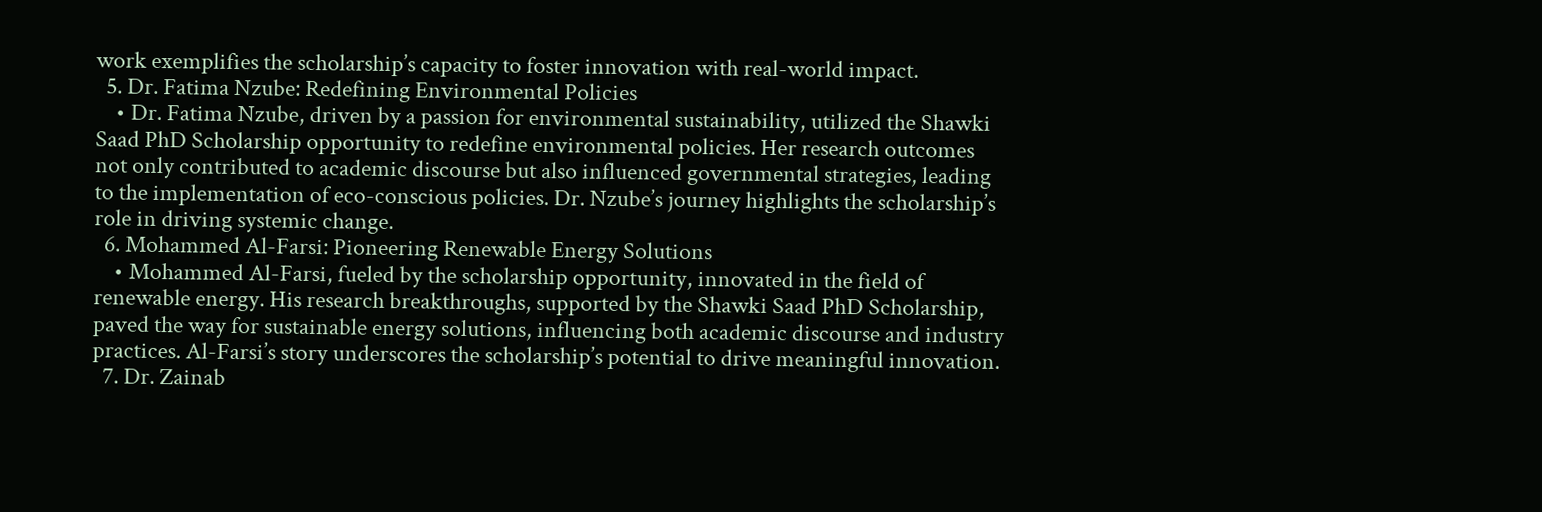work exemplifies the scholarship’s capacity to foster innovation with real-world impact.
  5. Dr. Fatima Nzube: Redefining Environmental Policies
    • Dr. Fatima Nzube, driven by a passion for environmental sustainability, utilized the Shawki Saad PhD Scholarship opportunity to redefine environmental policies. Her research outcomes not only contributed to academic discourse but also influenced governmental strategies, leading to the implementation of eco-conscious policies. Dr. Nzube’s journey highlights the scholarship’s role in driving systemic change.
  6. Mohammed Al-Farsi: Pioneering Renewable Energy Solutions
    • Mohammed Al-Farsi, fueled by the scholarship opportunity, innovated in the field of renewable energy. His research breakthroughs, supported by the Shawki Saad PhD Scholarship, paved the way for sustainable energy solutions, influencing both academic discourse and industry practices. Al-Farsi’s story underscores the scholarship’s potential to drive meaningful innovation.
  7. Dr. Zainab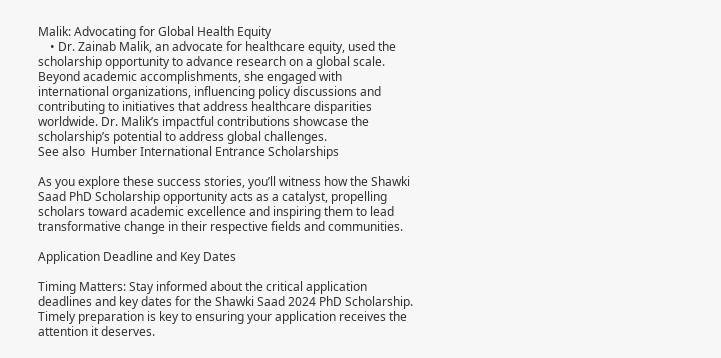Malik: Advocating for Global Health Equity
    • Dr. Zainab Malik, an advocate for healthcare equity, used the scholarship opportunity to advance research on a global scale. Beyond academic accomplishments, she engaged with international organizations, influencing policy discussions and contributing to initiatives that address healthcare disparities worldwide. Dr. Malik’s impactful contributions showcase the scholarship’s potential to address global challenges.
See also  Humber International Entrance Scholarships

As you explore these success stories, you’ll witness how the Shawki Saad PhD Scholarship opportunity acts as a catalyst, propelling scholars toward academic excellence and inspiring them to lead transformative change in their respective fields and communities.

Application Deadline and Key Dates

Timing Matters: Stay informed about the critical application deadlines and key dates for the Shawki Saad 2024 PhD Scholarship. Timely preparation is key to ensuring your application receives the attention it deserves.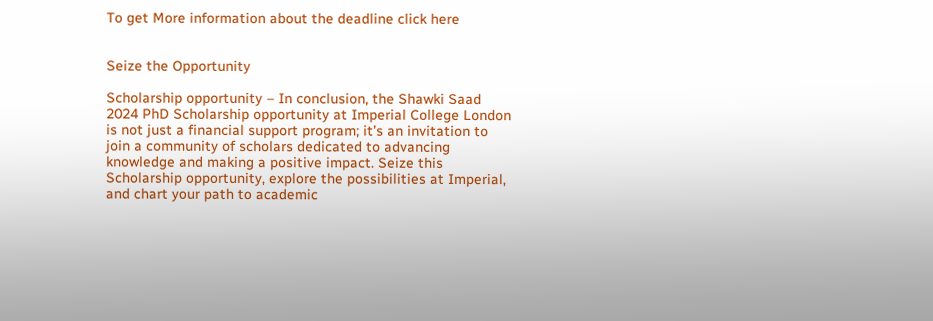To get More information about the deadline click here


Seize the Opportunity

Scholarship opportunity – In conclusion, the Shawki Saad 2024 PhD Scholarship opportunity at Imperial College London is not just a financial support program; it’s an invitation to join a community of scholars dedicated to advancing knowledge and making a positive impact. Seize this Scholarship opportunity, explore the possibilities at Imperial, and chart your path to academic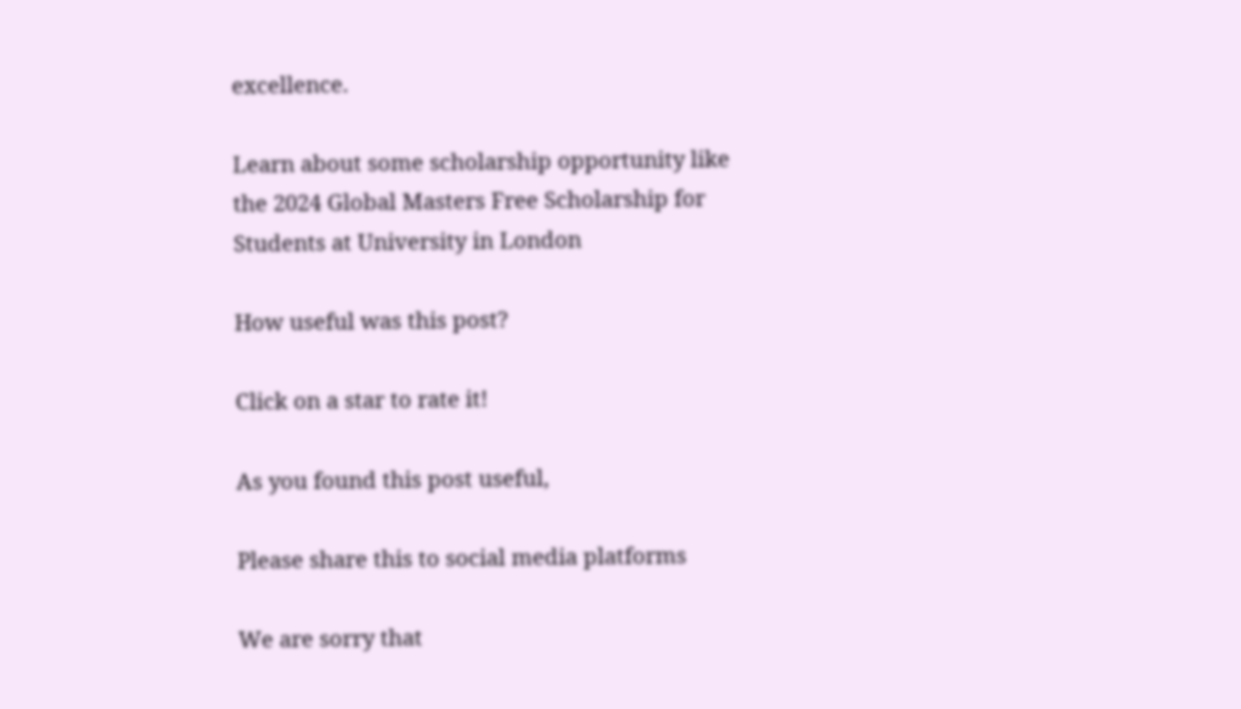excellence.

Learn about some scholarship opportunity like the 2024 Global Masters Free Scholarship for Students at University in London

How useful was this post?

Click on a star to rate it!

As you found this post useful,

Please share this to social media platforms

We are sorry that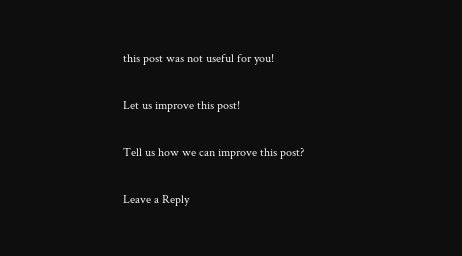this post was not useful for you!

Let us improve this post!

Tell us how we can improve this post?

Leave a Reply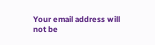Your email address will not be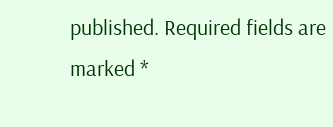published. Required fields are marked *